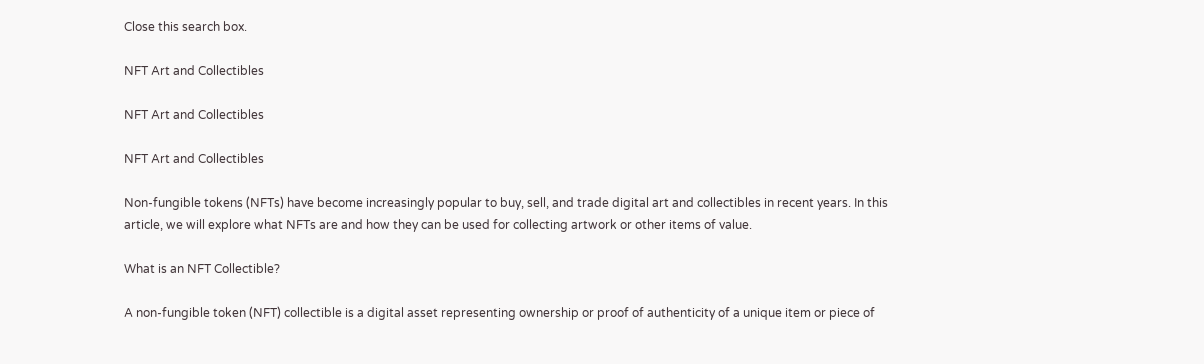Close this search box.

NFT Art and Collectibles

NFT Art and Collectibles

NFT Art and Collectibles

Non-fungible tokens (NFTs) have become increasingly popular to buy, sell, and trade digital art and collectibles in recent years. In this article, we will explore what NFTs are and how they can be used for collecting artwork or other items of value.

What is an NFT Collectible?

A non-fungible token (NFT) collectible is a digital asset representing ownership or proof of authenticity of a unique item or piece of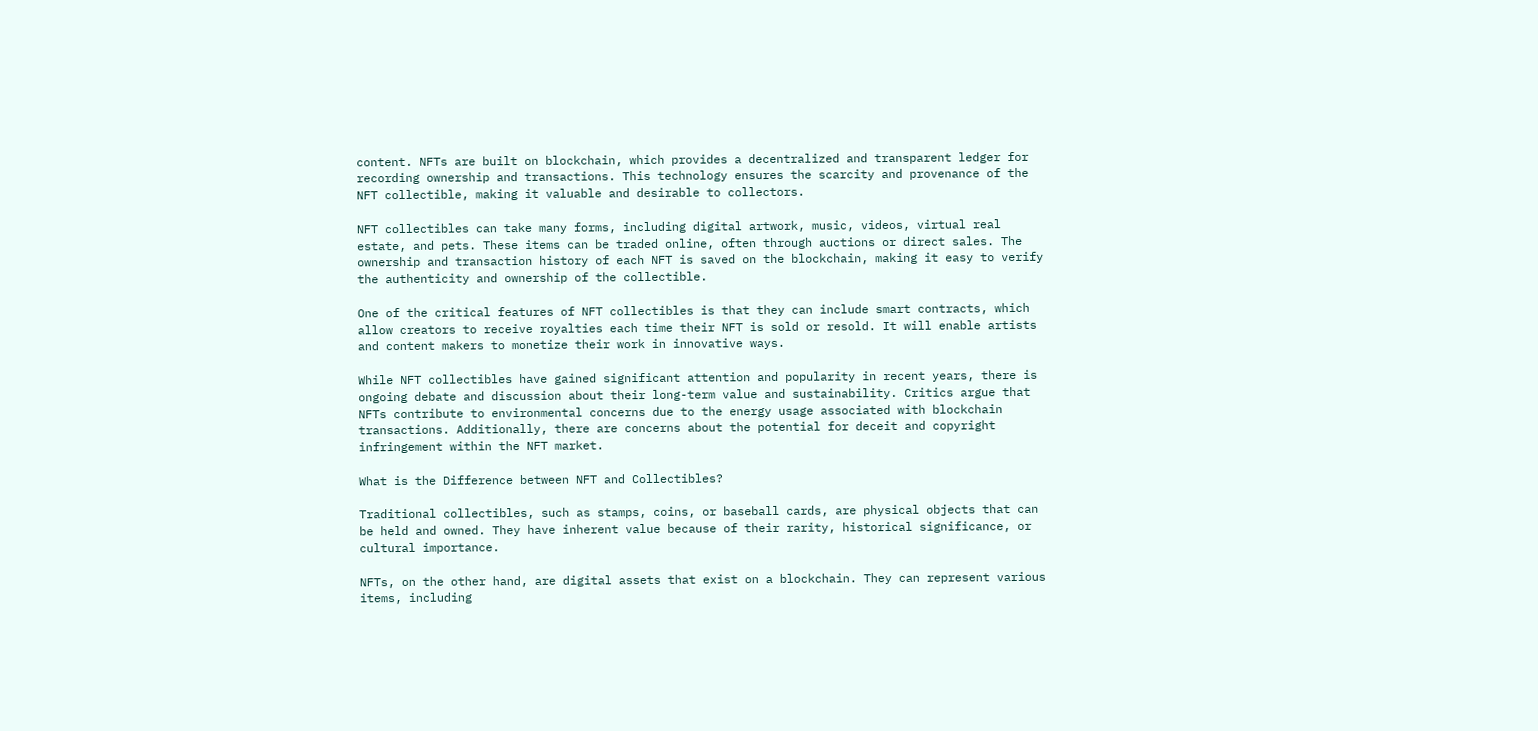content. NFTs are built on blockchain, which provides a decentralized and transparent ledger for recording ownership and transactions. This technology ensures the scarcity and provenance of the NFT collectible, making it valuable and desirable to collectors.

NFT collectibles can take many forms, including digital artwork, music, videos, virtual real estate, and pets. These items can be traded online, often through auctions or direct sales. The ownership and transaction history of each NFT is saved on the blockchain, making it easy to verify the authenticity and ownership of the collectible.

One of the critical features of NFT collectibles is that they can include smart contracts, which allow creators to receive royalties each time their NFT is sold or resold. It will enable artists and content makers to monetize their work in innovative ways.

While NFT collectibles have gained significant attention and popularity in recent years, there is ongoing debate and discussion about their long-term value and sustainability. Critics argue that NFTs contribute to environmental concerns due to the energy usage associated with blockchain transactions. Additionally, there are concerns about the potential for deceit and copyright infringement within the NFT market.

What is the Difference between NFT and Collectibles?

Traditional collectibles, such as stamps, coins, or baseball cards, are physical objects that can be held and owned. They have inherent value because of their rarity, historical significance, or cultural importance.

NFTs, on the other hand, are digital assets that exist on a blockchain. They can represent various items, including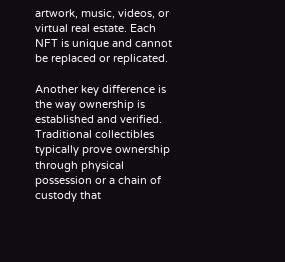artwork, music, videos, or virtual real estate. Each NFT is unique and cannot be replaced or replicated.

Another key difference is the way ownership is established and verified. Traditional collectibles typically prove ownership through physical possession or a chain of custody that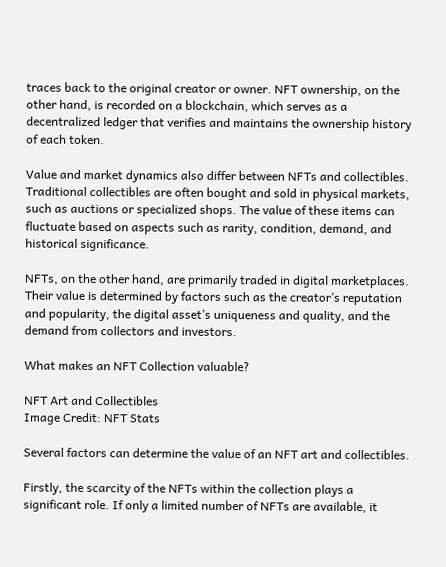traces back to the original creator or owner. NFT ownership, on the other hand, is recorded on a blockchain, which serves as a decentralized ledger that verifies and maintains the ownership history of each token.

Value and market dynamics also differ between NFTs and collectibles. Traditional collectibles are often bought and sold in physical markets, such as auctions or specialized shops. The value of these items can fluctuate based on aspects such as rarity, condition, demand, and historical significance.

NFTs, on the other hand, are primarily traded in digital marketplaces. Their value is determined by factors such as the creator’s reputation and popularity, the digital asset’s uniqueness and quality, and the demand from collectors and investors.

What makes an NFT Collection valuable?

NFT Art and Collectibles
Image Credit: NFT Stats

Several factors can determine the value of an NFT art and collectibles.

Firstly, the scarcity of the NFTs within the collection plays a significant role. If only a limited number of NFTs are available, it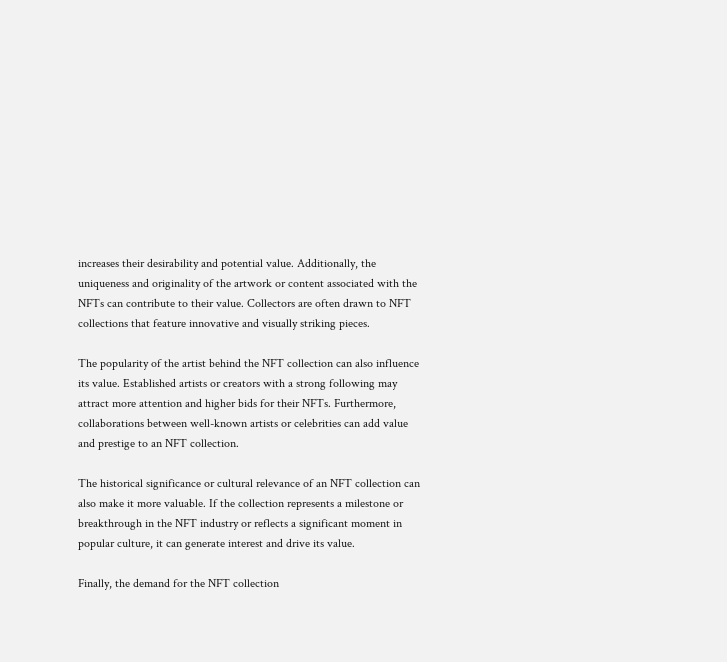increases their desirability and potential value. Additionally, the uniqueness and originality of the artwork or content associated with the NFTs can contribute to their value. Collectors are often drawn to NFT collections that feature innovative and visually striking pieces.

The popularity of the artist behind the NFT collection can also influence its value. Established artists or creators with a strong following may attract more attention and higher bids for their NFTs. Furthermore, collaborations between well-known artists or celebrities can add value and prestige to an NFT collection.

The historical significance or cultural relevance of an NFT collection can also make it more valuable. If the collection represents a milestone or breakthrough in the NFT industry or reflects a significant moment in popular culture, it can generate interest and drive its value.

Finally, the demand for the NFT collection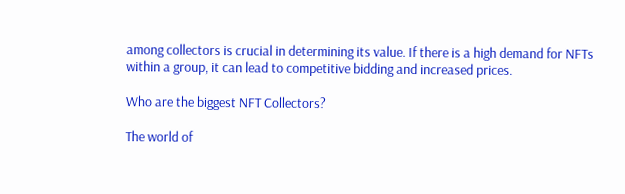among collectors is crucial in determining its value. If there is a high demand for NFTs within a group, it can lead to competitive bidding and increased prices.

Who are the biggest NFT Collectors?

The world of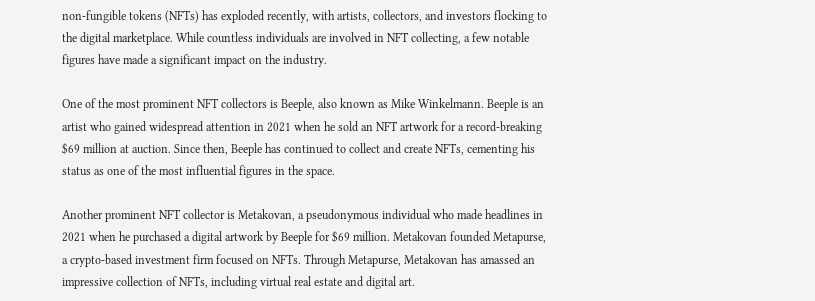non-fungible tokens (NFTs) has exploded recently, with artists, collectors, and investors flocking to the digital marketplace. While countless individuals are involved in NFT collecting, a few notable figures have made a significant impact on the industry.

One of the most prominent NFT collectors is Beeple, also known as Mike Winkelmann. Beeple is an artist who gained widespread attention in 2021 when he sold an NFT artwork for a record-breaking $69 million at auction. Since then, Beeple has continued to collect and create NFTs, cementing his status as one of the most influential figures in the space.

Another prominent NFT collector is Metakovan, a pseudonymous individual who made headlines in 2021 when he purchased a digital artwork by Beeple for $69 million. Metakovan founded Metapurse, a crypto-based investment firm focused on NFTs. Through Metapurse, Metakovan has amassed an impressive collection of NFTs, including virtual real estate and digital art.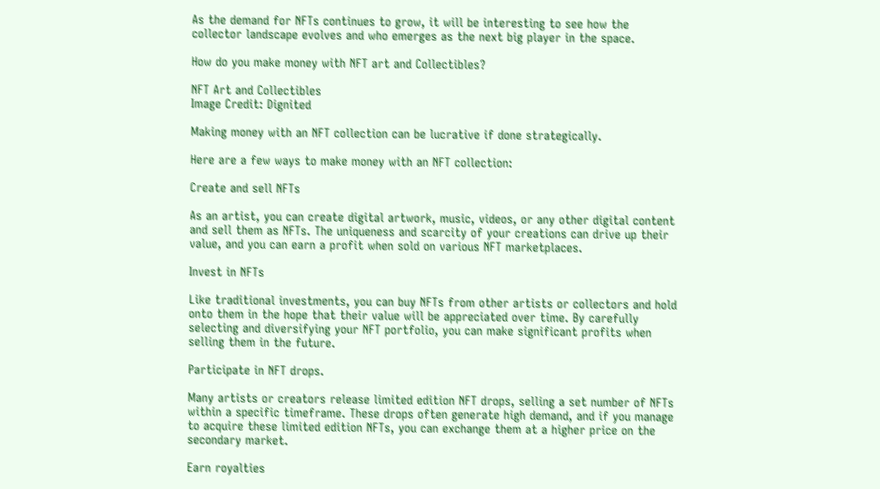As the demand for NFTs continues to grow, it will be interesting to see how the collector landscape evolves and who emerges as the next big player in the space.

How do you make money with NFT art and Collectibles?

NFT Art and Collectibles
Image Credit: Dignited

Making money with an NFT collection can be lucrative if done strategically.

Here are a few ways to make money with an NFT collection:

Create and sell NFTs

As an artist, you can create digital artwork, music, videos, or any other digital content and sell them as NFTs. The uniqueness and scarcity of your creations can drive up their value, and you can earn a profit when sold on various NFT marketplaces.

Invest in NFTs

Like traditional investments, you can buy NFTs from other artists or collectors and hold onto them in the hope that their value will be appreciated over time. By carefully selecting and diversifying your NFT portfolio, you can make significant profits when selling them in the future.

Participate in NFT drops.

Many artists or creators release limited edition NFT drops, selling a set number of NFTs within a specific timeframe. These drops often generate high demand, and if you manage to acquire these limited edition NFTs, you can exchange them at a higher price on the secondary market.

Earn royalties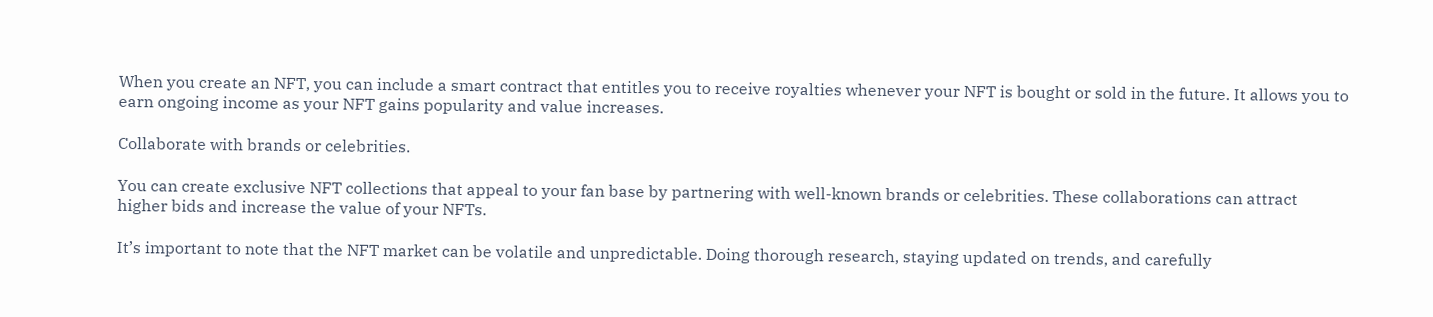When you create an NFT, you can include a smart contract that entitles you to receive royalties whenever your NFT is bought or sold in the future. It allows you to earn ongoing income as your NFT gains popularity and value increases.

Collaborate with brands or celebrities.

You can create exclusive NFT collections that appeal to your fan base by partnering with well-known brands or celebrities. These collaborations can attract higher bids and increase the value of your NFTs.

It’s important to note that the NFT market can be volatile and unpredictable. Doing thorough research, staying updated on trends, and carefully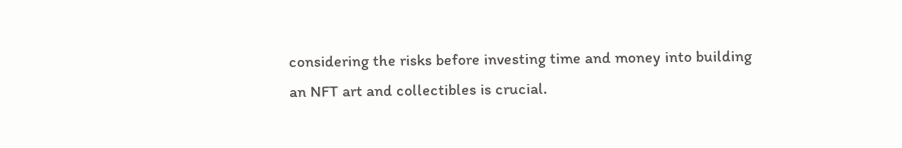considering the risks before investing time and money into building an NFT art and collectibles is crucial.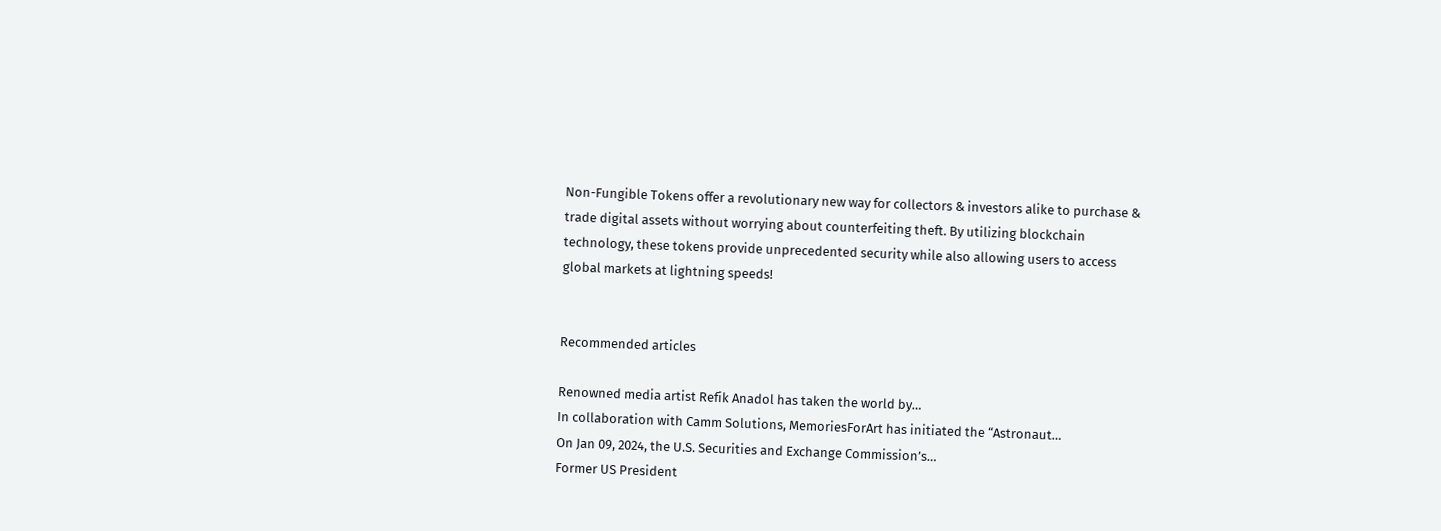Non-Fungible Tokens offer a revolutionary new way for collectors & investors alike to purchase & trade digital assets without worrying about counterfeiting theft. By utilizing blockchain technology, these tokens provide unprecedented security while also allowing users to access global markets at lightning speeds!


Recommended articles

Renowned media artist Refik Anadol has taken the world by…
In collaboration with Camm Solutions, MemoriesForArt has initiated the “Astronaut…
On Jan 09, 2024, the U.S. Securities and Exchange Commission’s…
Former US President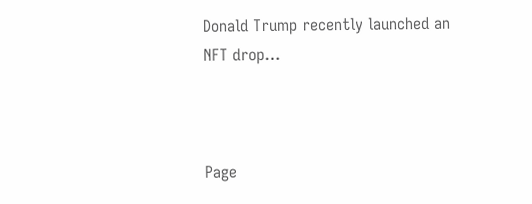Donald Trump recently launched an NFT drop…



Page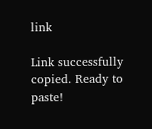link

Link successfully copied. Ready to paste!